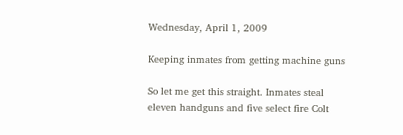Wednesday, April 1, 2009

Keeping inmates from getting machine guns

So let me get this straight. Inmates steal eleven handguns and five select fire Colt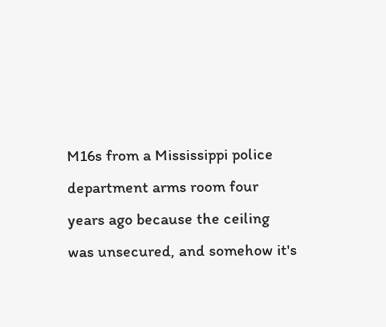M16s from a Mississippi police department arms room four years ago because the ceiling was unsecured, and somehow it's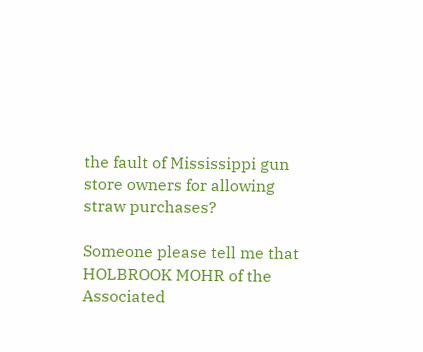the fault of Mississippi gun store owners for allowing straw purchases?

Someone please tell me that HOLBROOK MOHR of the Associated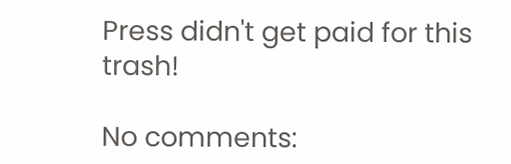Press didn't get paid for this trash!

No comments: